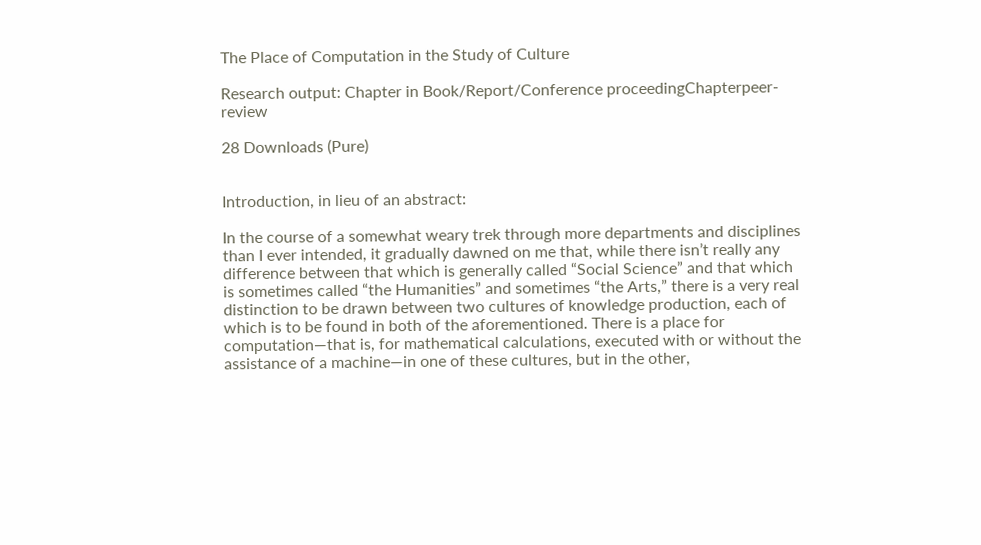The Place of Computation in the Study of Culture

Research output: Chapter in Book/Report/Conference proceedingChapterpeer-review

28 Downloads (Pure)


Introduction, in lieu of an abstract:

In the course of a somewhat weary trek through more departments and disciplines than I ever intended, it gradually dawned on me that, while there isn’t really any difference between that which is generally called “Social Science” and that which is sometimes called “the Humanities” and sometimes “the Arts,” there is a very real distinction to be drawn between two cultures of knowledge production, each of which is to be found in both of the aforementioned. There is a place for computation—that is, for mathematical calculations, executed with or without the assistance of a machine—in one of these cultures, but in the other,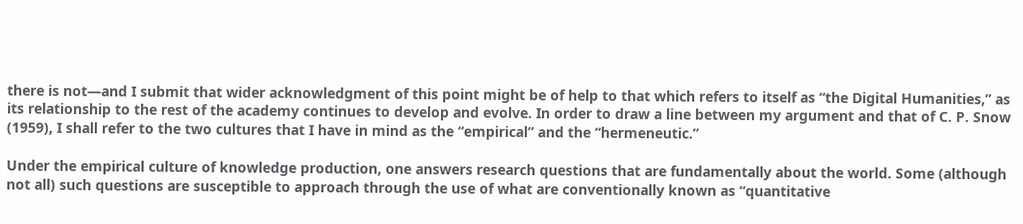there is not—and I submit that wider acknowledgment of this point might be of help to that which refers to itself as “the Digital Humanities,” as its relationship to the rest of the academy continues to develop and evolve. In order to draw a line between my argument and that of C. P. Snow (1959), I shall refer to the two cultures that I have in mind as the “empirical” and the “hermeneutic.”

Under the empirical culture of knowledge production, one answers research questions that are fundamentally about the world. Some (although not all) such questions are susceptible to approach through the use of what are conventionally known as “quantitative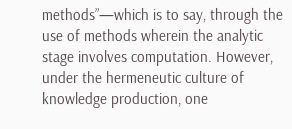methods”—which is to say, through the use of methods wherein the analytic stage involves computation. However, under the hermeneutic culture of knowledge production, one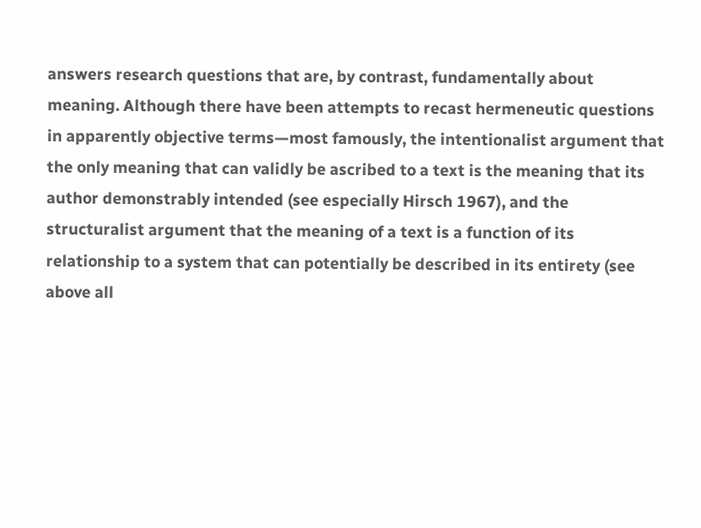answers research questions that are, by contrast, fundamentally about meaning. Although there have been attempts to recast hermeneutic questions in apparently objective terms—most famously, the intentionalist argument that the only meaning that can validly be ascribed to a text is the meaning that its author demonstrably intended (see especially Hirsch 1967), and the structuralist argument that the meaning of a text is a function of its relationship to a system that can potentially be described in its entirety (see above all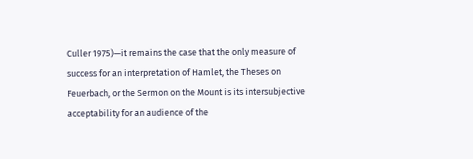Culler 1975)—it remains the case that the only measure of success for an interpretation of Hamlet, the Theses on Feuerbach, or the Sermon on the Mount is its intersubjective acceptability for an audience of the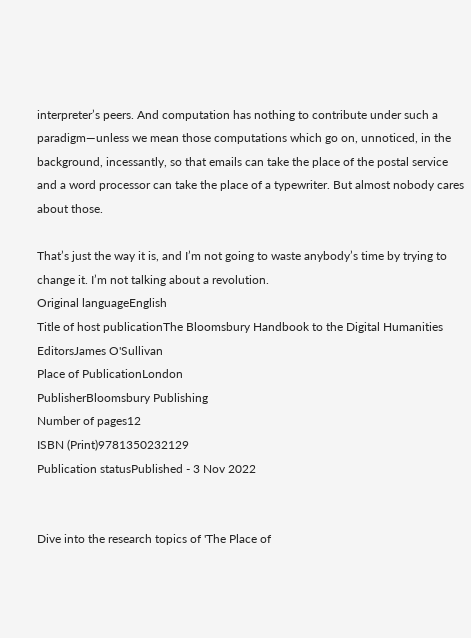interpreter’s peers. And computation has nothing to contribute under such a paradigm—unless we mean those computations which go on, unnoticed, in the background, incessantly, so that emails can take the place of the postal service and a word processor can take the place of a typewriter. But almost nobody cares about those.

That’s just the way it is, and I’m not going to waste anybody’s time by trying to change it. I’m not talking about a revolution.
Original languageEnglish
Title of host publicationThe Bloomsbury Handbook to the Digital Humanities
EditorsJames O'Sullivan
Place of PublicationLondon
PublisherBloomsbury Publishing
Number of pages12
ISBN (Print)9781350232129
Publication statusPublished - 3 Nov 2022


Dive into the research topics of 'The Place of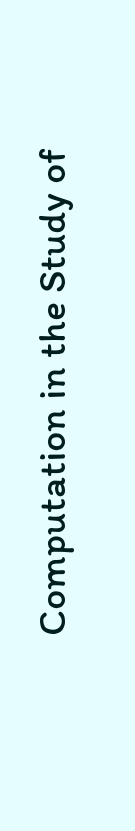Computation in the Study of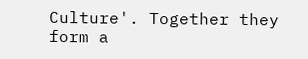Culture'. Together they form a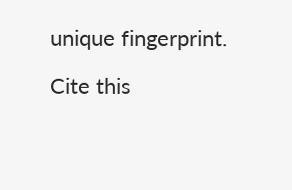unique fingerprint.

Cite this